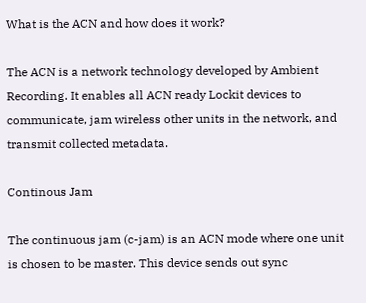What is the ACN and how does it work?

The ACN is a network technology developed by Ambient Recording. It enables all ACN ready Lockit devices to communicate, jam wireless other units in the network, and transmit collected metadata.

Continous Jam

The continuous jam (c-jam) is an ACN mode where one unit is chosen to be master. This device sends out sync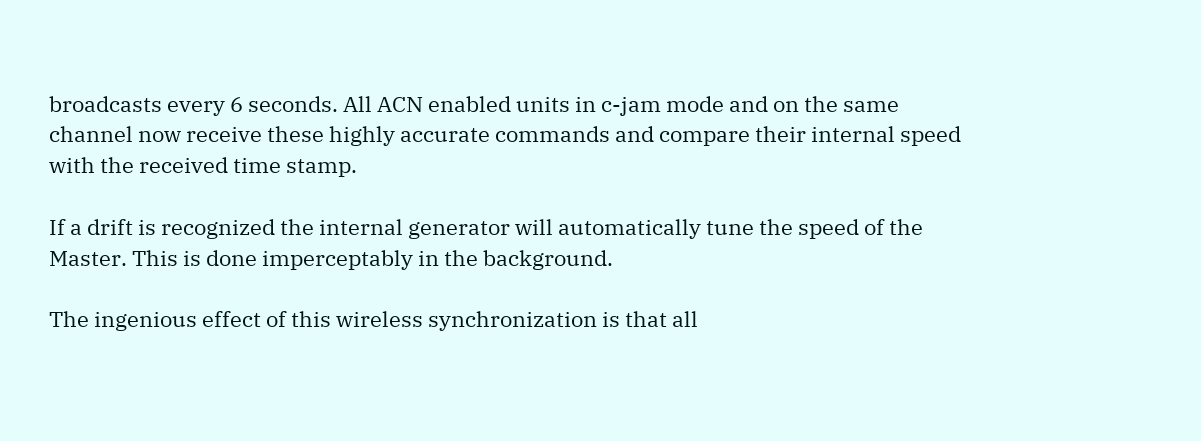broadcasts every 6 seconds. All ACN enabled units in c-jam mode and on the same channel now receive these highly accurate commands and compare their internal speed with the received time stamp.

If a drift is recognized the internal generator will automatically tune the speed of the Master. This is done imperceptably in the background.

The ingenious effect of this wireless synchronization is that all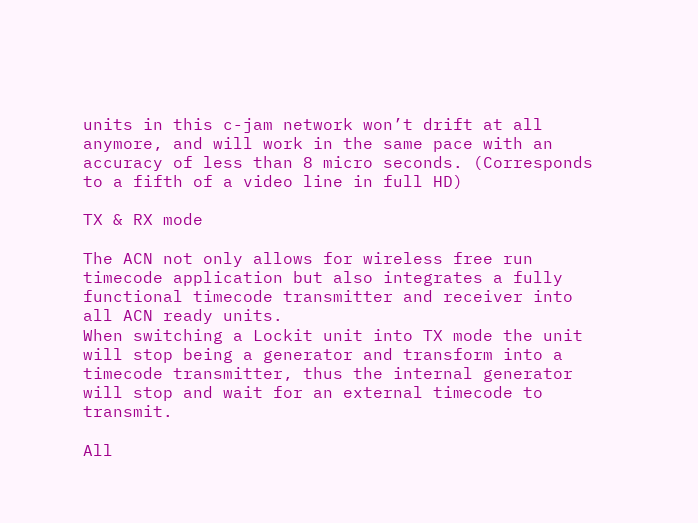units in this c-jam network won’t drift at all anymore, and will work in the same pace with an accuracy of less than 8 micro seconds. (Corresponds to a fifth of a video line in full HD)

TX & RX mode

The ACN not only allows for wireless free run timecode application but also integrates a fully functional timecode transmitter and receiver into all ACN ready units.
When switching a Lockit unit into TX mode the unit will stop being a generator and transform into a timecode transmitter, thus the internal generator will stop and wait for an external timecode to transmit.

All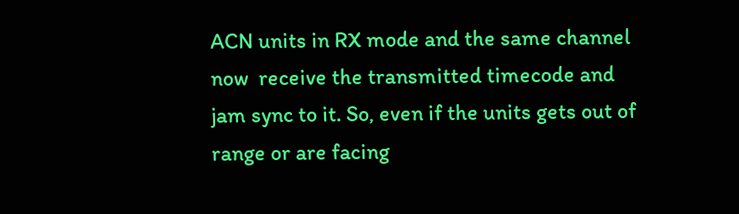ACN units in RX mode and the same channel now  receive the transmitted timecode and jam sync to it. So, even if the units gets out of range or are facing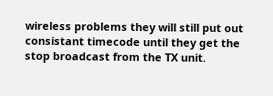wireless problems they will still put out consistant timecode until they get the stop broadcast from the TX unit.